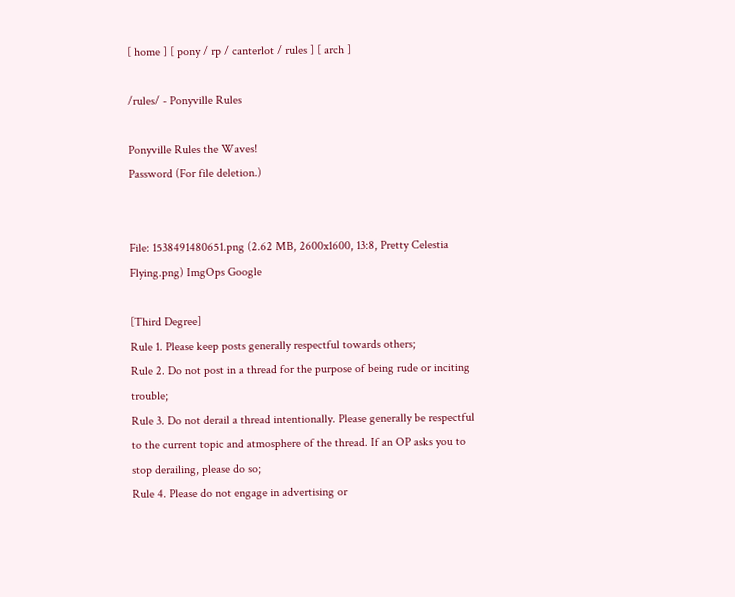[ home ] [ pony / rp / canterlot / rules ] [ arch ]

/rules/ - Ponyville Rules

Ponyville Rules the Waves!
Password (For file deletion.)


File: 1538491480651.png (2.62 MB, 2600x1600, 13:8, Pretty Celestia Flying.png) ImgOps Google

[Third Degree]
Rule 1. Please keep posts generally respectful towards others;
Rule 2. Do not post in a thread for the purpose of being rude or inciting trouble;
Rule 3. Do not derail a thread intentionally. Please generally be respectful to the current topic and atmosphere of the thread. If an OP asks you to stop derailing, please do so;
Rule 4. Please do not engage in advertising or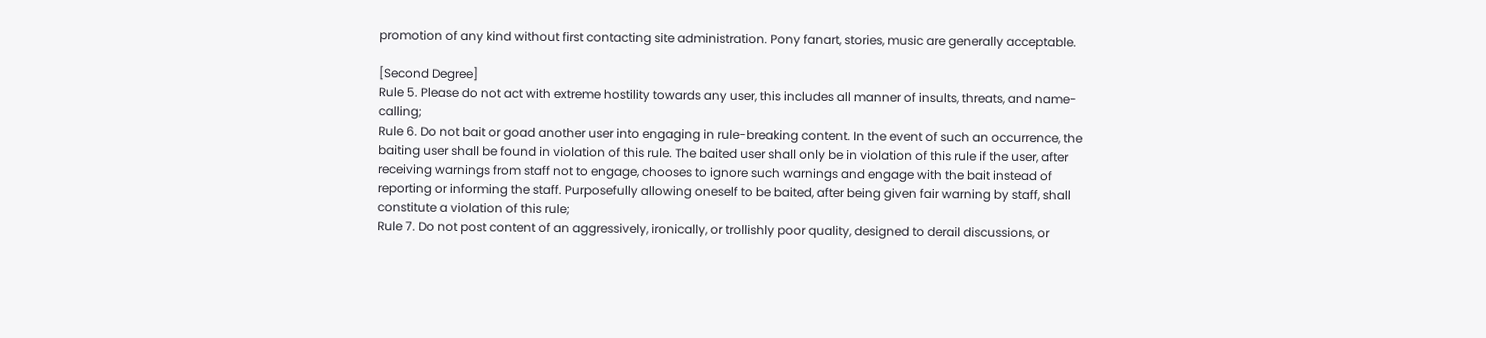promotion of any kind without first contacting site administration. Pony fanart, stories, music are generally acceptable.

[Second Degree]
Rule 5. Please do not act with extreme hostility towards any user, this includes all manner of insults, threats, and name-calling;
Rule 6. Do not bait or goad another user into engaging in rule-breaking content. In the event of such an occurrence, the baiting user shall be found in violation of this rule. The baited user shall only be in violation of this rule if the user, after receiving warnings from staff not to engage, chooses to ignore such warnings and engage with the bait instead of reporting or informing the staff. Purposefully allowing oneself to be baited, after being given fair warning by staff, shall constitute a violation of this rule;
Rule 7. Do not post content of an aggressively, ironically, or trollishly poor quality, designed to derail discussions, or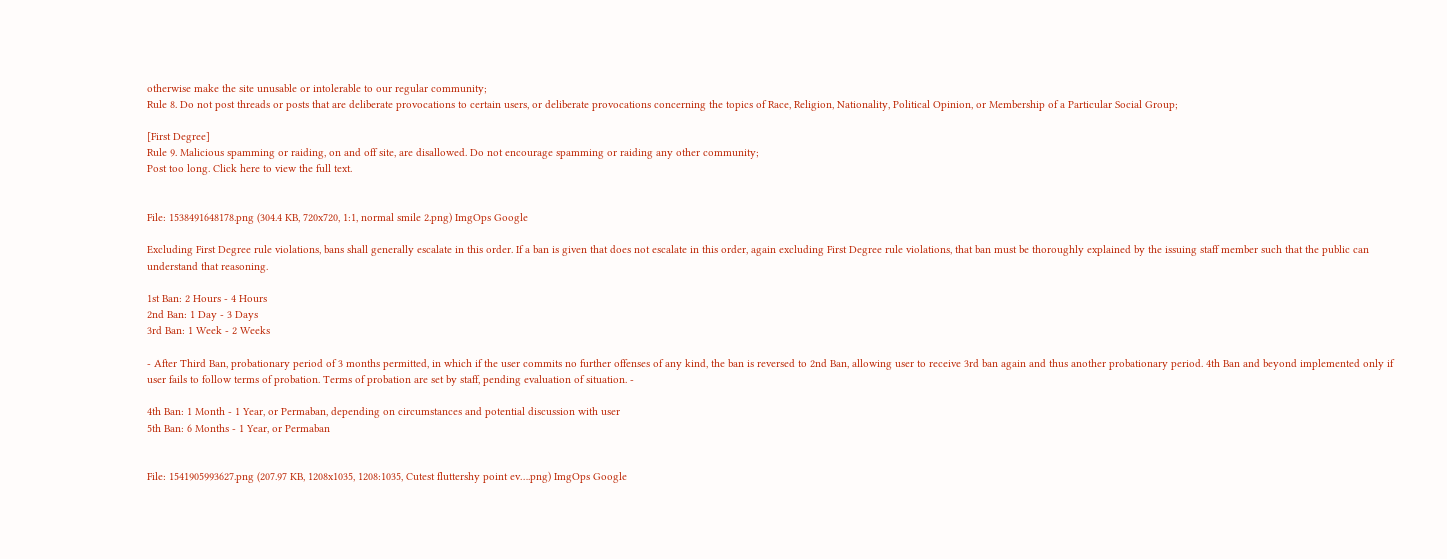otherwise make the site unusable or intolerable to our regular community;
Rule 8. Do not post threads or posts that are deliberate provocations to certain users, or deliberate provocations concerning the topics of Race, Religion, Nationality, Political Opinion, or Membership of a Particular Social Group;

[First Degree]
Rule 9. Malicious spamming or raiding, on and off site, are disallowed. Do not encourage spamming or raiding any other community;
Post too long. Click here to view the full text.


File: 1538491648178.png (304.4 KB, 720x720, 1:1, normal smile 2.png) ImgOps Google

Excluding First Degree rule violations, bans shall generally escalate in this order. If a ban is given that does not escalate in this order, again excluding First Degree rule violations, that ban must be thoroughly explained by the issuing staff member such that the public can understand that reasoning.

1st Ban: 2 Hours - 4 Hours
2nd Ban: 1 Day - 3 Days
3rd Ban: 1 Week - 2 Weeks

- After Third Ban, probationary period of 3 months permitted, in which if the user commits no further offenses of any kind, the ban is reversed to 2nd Ban, allowing user to receive 3rd ban again and thus another probationary period. 4th Ban and beyond implemented only if user fails to follow terms of probation. Terms of probation are set by staff, pending evaluation of situation. -

4th Ban: 1 Month - 1 Year, or Permaban, depending on circumstances and potential discussion with user
5th Ban: 6 Months - 1 Year, or Permaban


File: 1541905993627.png (207.97 KB, 1208x1035, 1208:1035, Cutest fluttershy point ev….png) ImgOps Google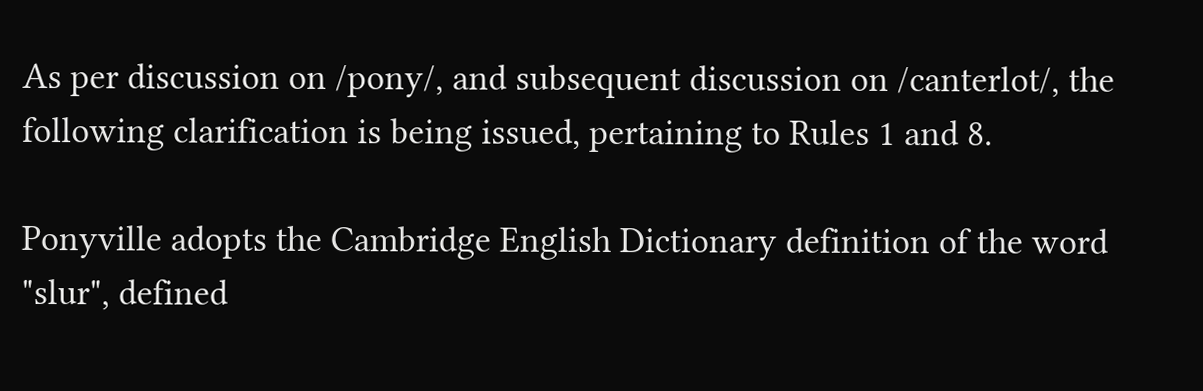As per discussion on /pony/, and subsequent discussion on /canterlot/, the following clarification is being issued, pertaining to Rules 1 and 8.

Ponyville adopts the Cambridge English Dictionary definition of the word "slur", defined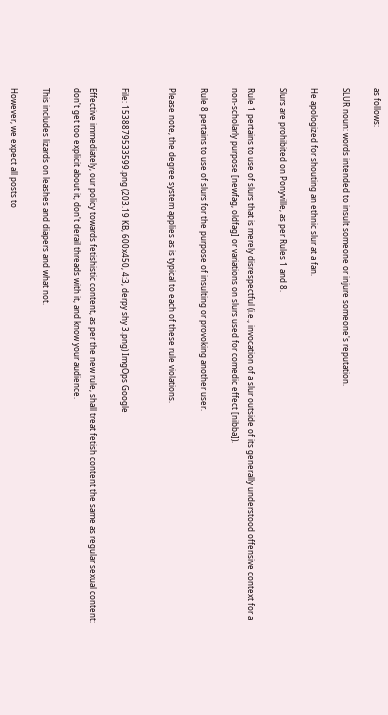as follows:

SLUR noun: words intended to insult someone or injure someone's reputation.

He apologized for shouting an ethnic slur at a fan.

Slurs are prohibited on Ponyville, as per Rules 1 and 8.

Rule 1 pertains to use of slurs that is merely disrespectful (i.e., invocation of a slur outside of its generally understood offensive context for a non-scholarly purpose [newfag, oldfag] or variations on slurs used for comedic effect [nibba]).

Rule 8 pertains to use of slurs for the purpose of insulting or provoking another user.

Please note, the degree system applies as is typical to each of these rule violations.


File: 1538879533599.png (203.19 KB, 600x450, 4:3, derpy shy 3.png) ImgOps Google

Effective immediately, our policy towards fetishistic content, as per the new rule, shall treat fetish content the same as regular sexual content: don't get too explicit about it, don't derail threads with it, and know your audience.

This includes lizards on leashes and diapers and what not.

However, we expect all posts to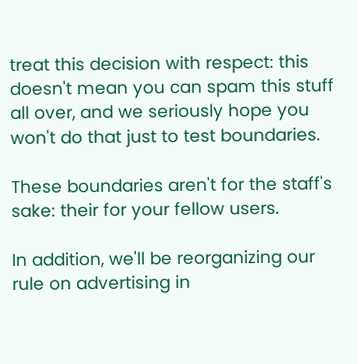treat this decision with respect: this doesn't mean you can spam this stuff all over, and we seriously hope you won't do that just to test boundaries.

These boundaries aren't for the staff's sake: their for your fellow users.

In addition, we'll be reorganizing our rule on advertising in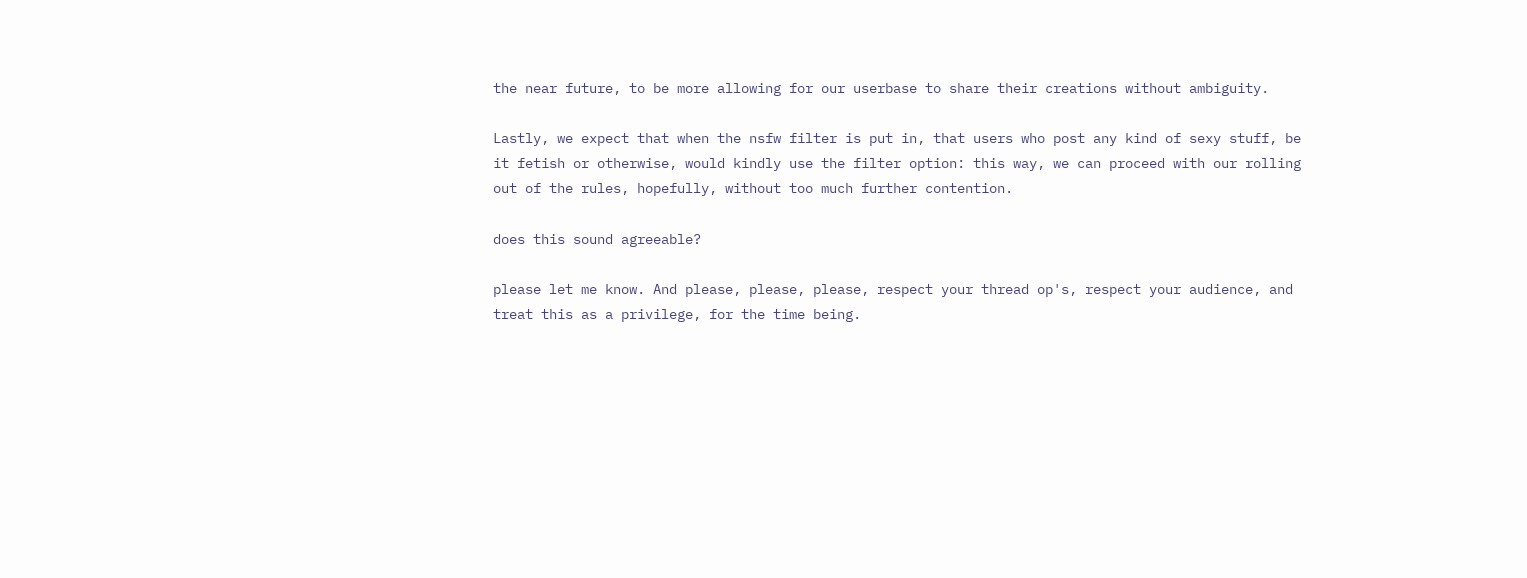the near future, to be more allowing for our userbase to share their creations without ambiguity.

Lastly, we expect that when the nsfw filter is put in, that users who post any kind of sexy stuff, be it fetish or otherwise, would kindly use the filter option: this way, we can proceed with our rolling out of the rules, hopefully, without too much further contention.

does this sound agreeable?

please let me know. And please, please, please, respect your thread op's, respect your audience, and treat this as a privilege, for the time being.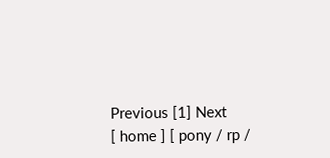Previous [1] Next
[ home ] [ pony / rp /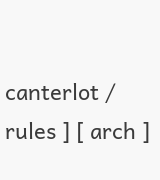canterlot / rules ] [ arch ]